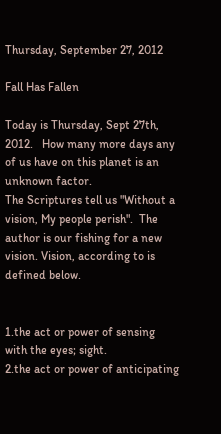Thursday, September 27, 2012

Fall Has Fallen

Today is Thursday, Sept 27th, 2012.   How many more days any of us have on this planet is an unknown factor.
The Scriptures tell us "Without a vision, My people perish".  The author is our fishing for a new vision. Vision, according to is defined below.


1.the act or power of sensing with the eyes; sight.
2.the act or power of anticipating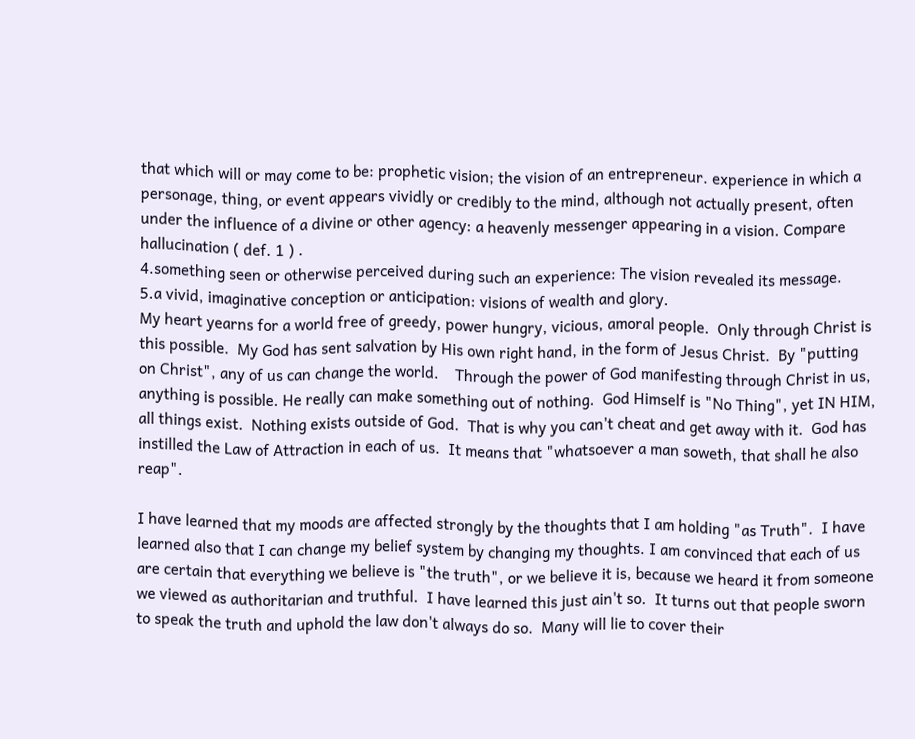that which will or may come to be: prophetic vision; the vision of an entrepreneur. experience in which a personage, thing, or event appears vividly or credibly to the mind, although not actually present, often under the influence of a divine or other agency: a heavenly messenger appearing in a vision. Compare hallucination ( def. 1 ) .
4.something seen or otherwise perceived during such an experience: The vision revealed its message.
5.a vivid, imaginative conception or anticipation: visions of wealth and glory.
My heart yearns for a world free of greedy, power hungry, vicious, amoral people.  Only through Christ is this possible.  My God has sent salvation by His own right hand, in the form of Jesus Christ.  By "putting on Christ", any of us can change the world.    Through the power of God manifesting through Christ in us, anything is possible. He really can make something out of nothing.  God Himself is "No Thing", yet IN HIM, all things exist.  Nothing exists outside of God.  That is why you can't cheat and get away with it.  God has instilled the Law of Attraction in each of us.  It means that "whatsoever a man soweth, that shall he also reap".

I have learned that my moods are affected strongly by the thoughts that I am holding "as Truth".  I have learned also that I can change my belief system by changing my thoughts. I am convinced that each of us are certain that everything we believe is "the truth", or we believe it is, because we heard it from someone we viewed as authoritarian and truthful.  I have learned this just ain't so.  It turns out that people sworn to speak the truth and uphold the law don't always do so.  Many will lie to cover their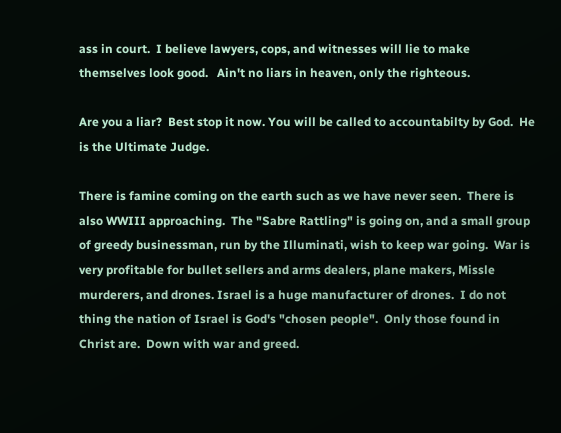ass in court.  I believe lawyers, cops, and witnesses will lie to make themselves look good.   Ain't no liars in heaven, only the righteous.

Are you a liar?  Best stop it now. You will be called to accountabilty by God.  He is the Ultimate Judge.

There is famine coming on the earth such as we have never seen.  There is also WWIII approaching.  The "Sabre Rattling" is going on, and a small group of greedy businessman, run by the Illuminati, wish to keep war going.  War is very profitable for bullet sellers and arms dealers, plane makers, Missle murderers, and drones. Israel is a huge manufacturer of drones.  I do not thing the nation of Israel is God's "chosen people".  Only those found in Christ are.  Down with war and greed.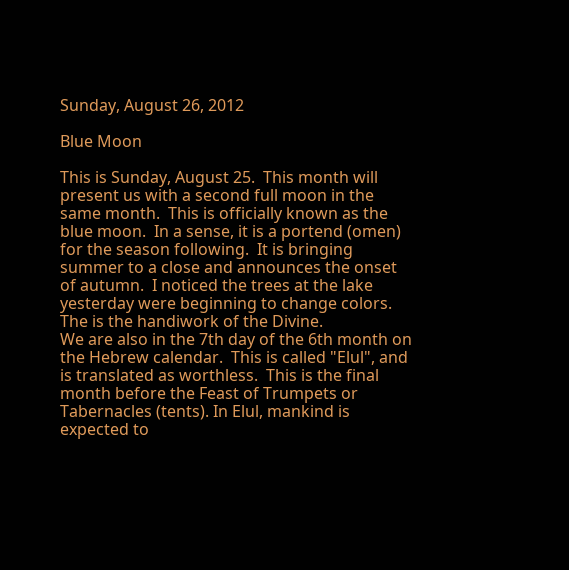Sunday, August 26, 2012

Blue Moon

This is Sunday, August 25.  This month will present us with a second full moon in the same month.  This is officially known as the blue moon.  In a sense, it is a portend (omen) for the season following.  It is bringing summer to a close and announces the onset of autumn.  I noticed the trees at the lake yesterday were beginning to change colors.  The is the handiwork of the Divine.
We are also in the 7th day of the 6th month on the Hebrew calendar.  This is called "Elul", and is translated as worthless.  This is the final month before the Feast of Trumpets or Tabernacles (tents). In Elul, mankind is expected to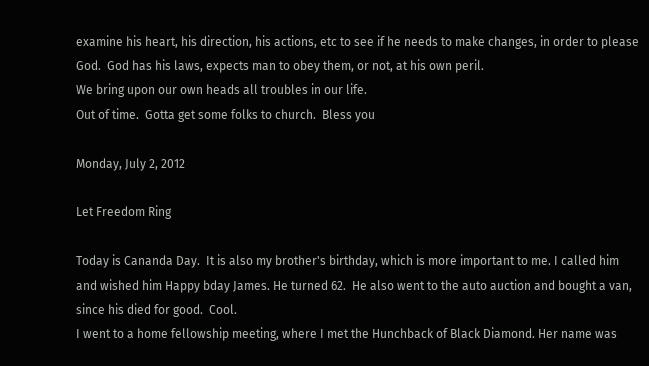examine his heart, his direction, his actions, etc to see if he needs to make changes, in order to please God.  God has his laws, expects man to obey them, or not, at his own peril.
We bring upon our own heads all troubles in our life.
Out of time.  Gotta get some folks to church.  Bless you

Monday, July 2, 2012

Let Freedom Ring

Today is Cananda Day.  It is also my brother's birthday, which is more important to me. I called him and wished him Happy bday James. He turned 62.  He also went to the auto auction and bought a van, since his died for good.  Cool.
I went to a home fellowship meeting, where I met the Hunchback of Black Diamond. Her name was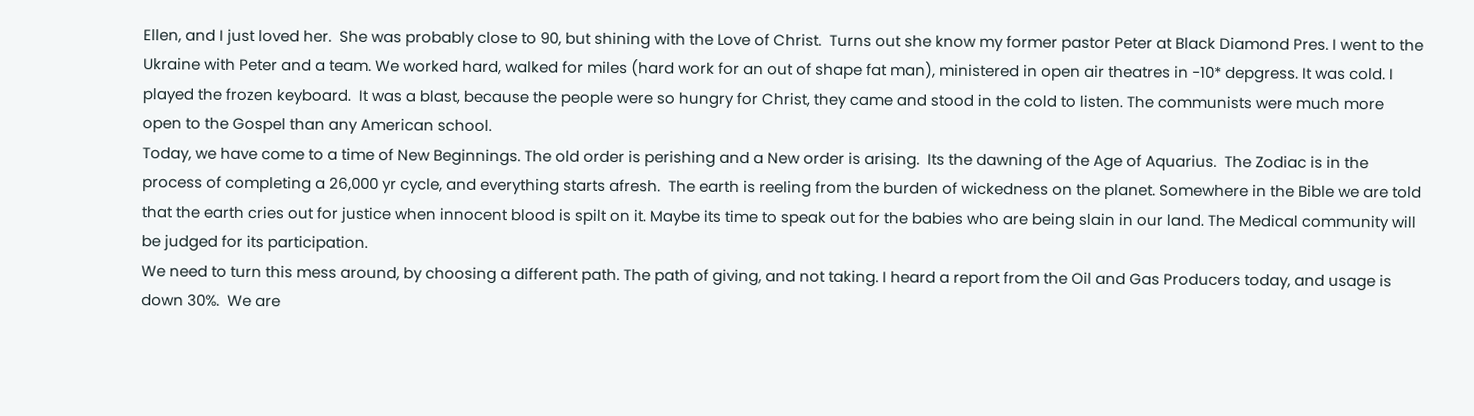Ellen, and I just loved her.  She was probably close to 90, but shining with the Love of Christ.  Turns out she know my former pastor Peter at Black Diamond Pres. I went to the Ukraine with Peter and a team. We worked hard, walked for miles (hard work for an out of shape fat man), ministered in open air theatres in -10* depgress. It was cold. I played the frozen keyboard.  It was a blast, because the people were so hungry for Christ, they came and stood in the cold to listen. The communists were much more open to the Gospel than any American school.
Today, we have come to a time of New Beginnings. The old order is perishing and a New order is arising.  Its the dawning of the Age of Aquarius.  The Zodiac is in the process of completing a 26,000 yr cycle, and everything starts afresh.  The earth is reeling from the burden of wickedness on the planet. Somewhere in the Bible we are told that the earth cries out for justice when innocent blood is spilt on it. Maybe its time to speak out for the babies who are being slain in our land. The Medical community will be judged for its participation.
We need to turn this mess around, by choosing a different path. The path of giving, and not taking. I heard a report from the Oil and Gas Producers today, and usage is down 30%.  We are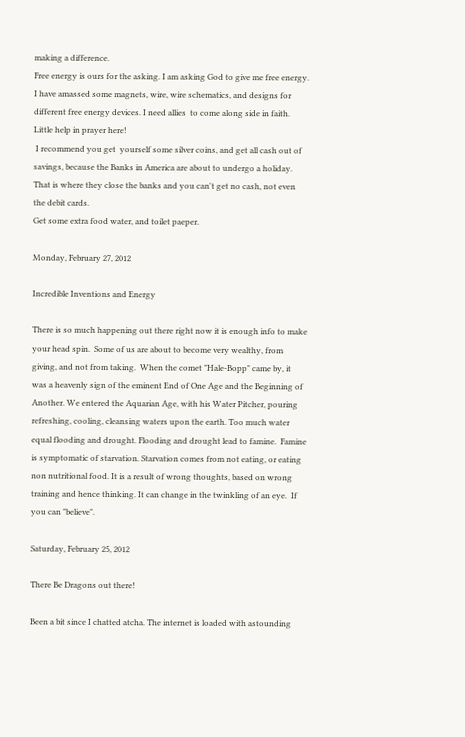making a difference.
Free energy is ours for the asking. I am asking God to give me free energy.  I have amassed some magnets, wire, wire schematics, and designs for different free energy devices. I need allies  to come along side in faith. Little help in prayer here!
 I recommend you get  yourself some silver coins, and get all cash out of savings, because the Banks in America are about to undergo a holiday. That is where they close the banks and you can't get no cash, not even the debit cards.
Get some extra food water, and toilet paeper.

Monday, February 27, 2012

Incredible Inventions and Energy

There is so much happening out there right now it is enough info to make your head spin.  Some of us are about to become very wealthy, from giving, and not from taking.  When the comet "Hale-Bopp" came by, it was a heavenly sign of the eminent End of One Age and the Beginning of Another. We entered the Aquarian Age, with his Water Pitcher, pouring refreshing, cooling, cleansing waters upon the earth. Too much water equal flooding and drought. Flooding and drought lead to famine.  Famine is symptomatic of starvation. Starvation comes from not eating, or eating non nutritional food. It is a result of wrong thoughts, based on wrong training and hence thinking. It can change in the twinkling of an eye.  If you can "believe".

Saturday, February 25, 2012

There Be Dragons out there!

Been a bit since I chatted atcha. The internet is loaded with astounding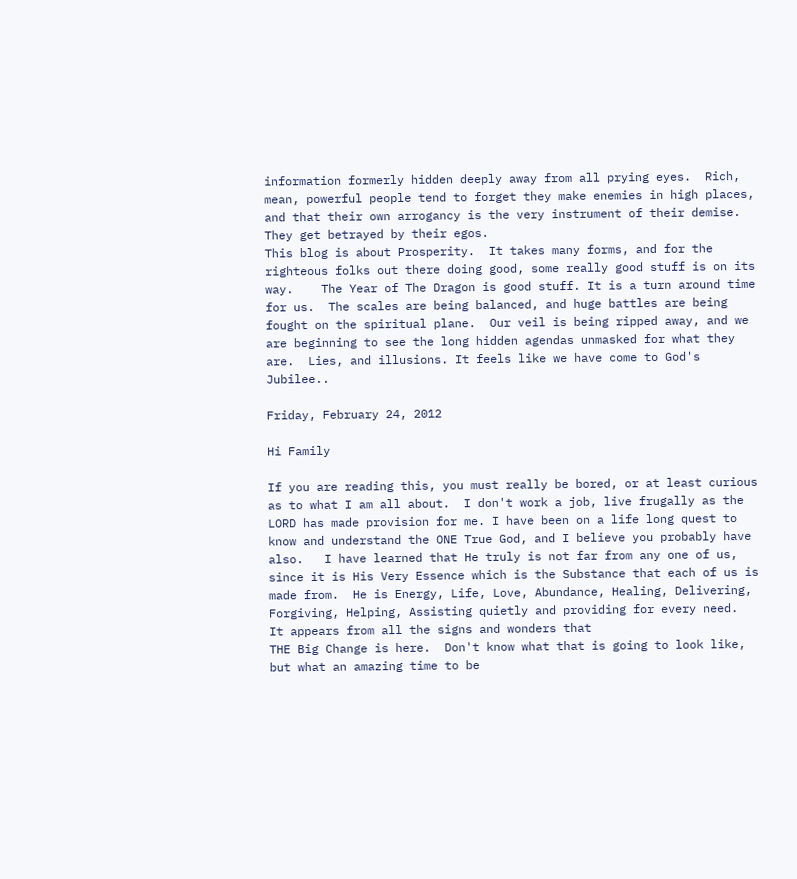information formerly hidden deeply away from all prying eyes.  Rich, mean, powerful people tend to forget they make enemies in high places, and that their own arrogancy is the very instrument of their demise. They get betrayed by their egos.
This blog is about Prosperity.  It takes many forms, and for the righteous folks out there doing good, some really good stuff is on its way.    The Year of The Dragon is good stuff. It is a turn around time for us.  The scales are being balanced, and huge battles are being fought on the spiritual plane.  Our veil is being ripped away, and we are beginning to see the long hidden agendas unmasked for what they are.  Lies, and illusions. It feels like we have come to God's Jubilee..

Friday, February 24, 2012

Hi Family

If you are reading this, you must really be bored, or at least curious as to what I am all about.  I don't work a job, live frugally as the LORD has made provision for me. I have been on a life long quest to know and understand the ONE True God, and I believe you probably have also.   I have learned that He truly is not far from any one of us, since it is His Very Essence which is the Substance that each of us is made from.  He is Energy, Life, Love, Abundance, Healing, Delivering, Forgiving, Helping, Assisting quietly and providing for every need.  It appears from all the signs and wonders that
THE Big Change is here.  Don't know what that is going to look like, but what an amazing time to be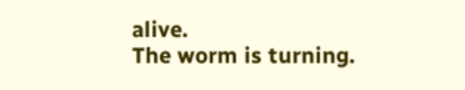alive.
The worm is turning.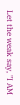Let the weak say, "I AM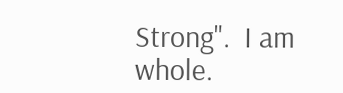Strong".  I am whole.